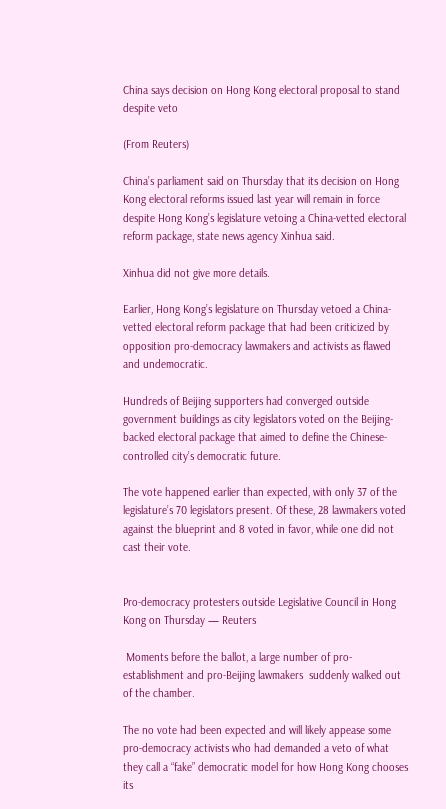China says decision on Hong Kong electoral proposal to stand despite veto

(From Reuters)

China’s parliament said on Thursday that its decision on Hong Kong electoral reforms issued last year will remain in force despite Hong Kong’s legislature vetoing a China-vetted electoral reform package, state news agency Xinhua said.

Xinhua did not give more details.

Earlier, Hong Kong’s legislature on Thursday vetoed a China-vetted electoral reform package that had been criticized by opposition pro-democracy lawmakers and activists as flawed and undemocratic.

Hundreds of Beijing supporters had converged outside government buildings as city legislators voted on the Beijing-backed electoral package that aimed to define the Chinese-controlled city’s democratic future.

The vote happened earlier than expected, with only 37 of the legislature’s 70 legislators present. Of these, 28 lawmakers voted against the blueprint and 8 voted in favor, while one did not cast their vote.


Pro-democracy protesters outside Legislative Council in Hong Kong on Thursday — Reuters

 Moments before the ballot, a large number of pro-establishment and pro-Beijing lawmakers  suddenly walked out of the chamber.

The no vote had been expected and will likely appease some pro-democracy activists who had demanded a veto of what they call a “fake” democratic model for how Hong Kong chooses its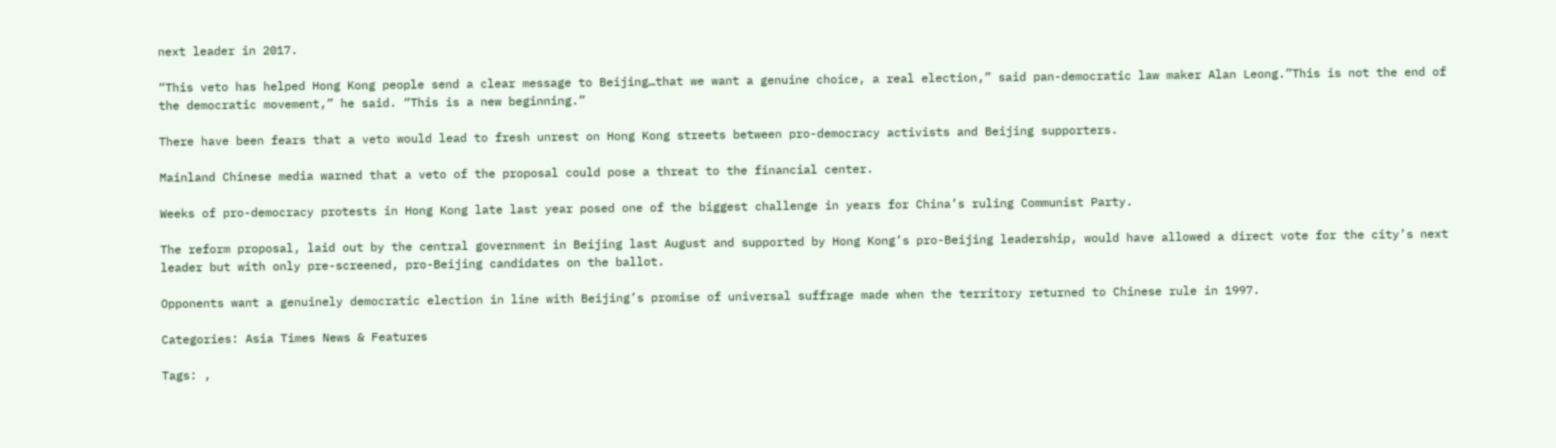next leader in 2017.

“This veto has helped Hong Kong people send a clear message to Beijing…that we want a genuine choice, a real election,” said pan-democratic law maker Alan Leong.”This is not the end of the democratic movement,” he said. “This is a new beginning.”

There have been fears that a veto would lead to fresh unrest on Hong Kong streets between pro-democracy activists and Beijing supporters.

Mainland Chinese media warned that a veto of the proposal could pose a threat to the financial center.

Weeks of pro-democracy protests in Hong Kong late last year posed one of the biggest challenge in years for China’s ruling Communist Party.

The reform proposal, laid out by the central government in Beijing last August and supported by Hong Kong’s pro-Beijing leadership, would have allowed a direct vote for the city’s next leader but with only pre-screened, pro-Beijing candidates on the ballot.

Opponents want a genuinely democratic election in line with Beijing’s promise of universal suffrage made when the territory returned to Chinese rule in 1997.

Categories: Asia Times News & Features

Tags: ,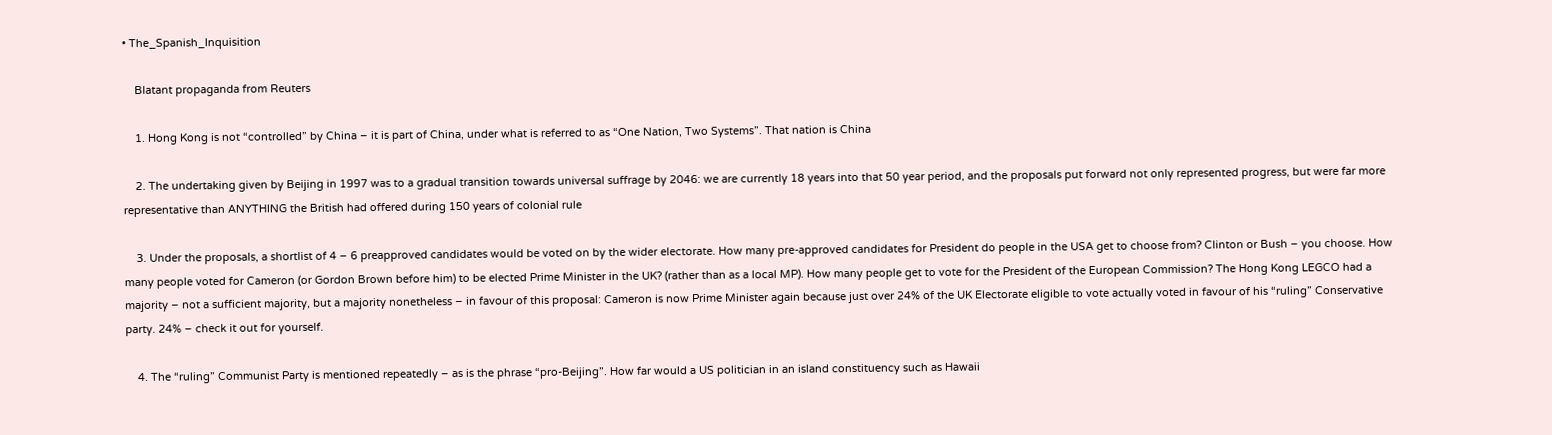• The_Spanish_Inquisition

    Blatant propaganda from Reuters

    1. Hong Kong is not “controlled” by China – it is part of China, under what is referred to as “One Nation, Two Systems”. That nation is China

    2. The undertaking given by Beijing in 1997 was to a gradual transition towards universal suffrage by 2046: we are currently 18 years into that 50 year period, and the proposals put forward not only represented progress, but were far more representative than ANYTHING the British had offered during 150 years of colonial rule

    3. Under the proposals, a shortlist of 4 – 6 preapproved candidates would be voted on by the wider electorate. How many pre-approved candidates for President do people in the USA get to choose from? Clinton or Bush – you choose. How many people voted for Cameron (or Gordon Brown before him) to be elected Prime Minister in the UK? (rather than as a local MP). How many people get to vote for the President of the European Commission? The Hong Kong LEGCO had a majority – not a sufficient majority, but a majority nonetheless – in favour of this proposal: Cameron is now Prime Minister again because just over 24% of the UK Electorate eligible to vote actually voted in favour of his “ruling” Conservative party. 24% – check it out for yourself.

    4. The “ruling” Communist Party is mentioned repeatedly – as is the phrase “pro-Beijing”. How far would a US politician in an island constituency such as Hawaii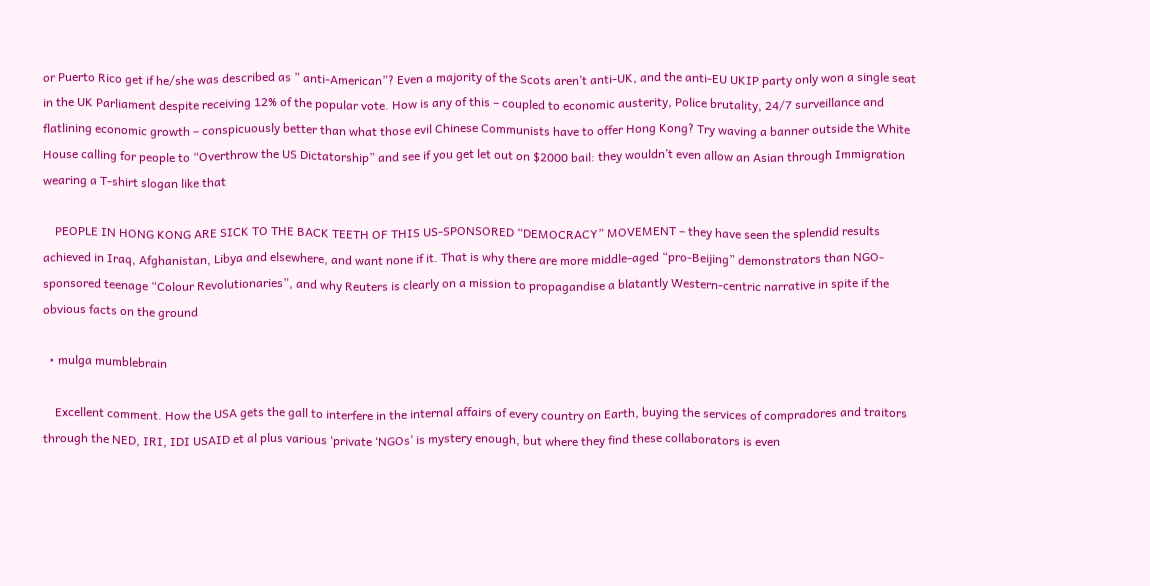or Puerto Rico get if he/she was described as ” anti-American”? Even a majority of the Scots aren’t anti-UK, and the anti-EU UKIP party only won a single seat in the UK Parliament despite receiving 12% of the popular vote. How is any of this – coupled to economic austerity, Police brutality, 24/7 surveillance and flatlining economic growth – conspicuously better than what those evil Chinese Communists have to offer Hong Kong? Try waving a banner outside the White House calling for people to “Overthrow the US Dictatorship” and see if you get let out on $2000 bail: they wouldn’t even allow an Asian through Immigration wearing a T-shirt slogan like that

    PEOPLE IN HONG KONG ARE SICK TO THE BACK TEETH OF THIS US-SPONSORED “DEMOCRACY” MOVEMENT – they have seen the splendid results achieved in Iraq, Afghanistan, Libya and elsewhere, and want none if it. That is why there are more middle-aged “pro-Beijing” demonstrators than NGO-sponsored teenage “Colour Revolutionaries”, and why Reuters is clearly on a mission to propagandise a blatantly Western-centric narrative in spite if the obvious facts on the ground

  • mulga mumblebrain

    Excellent comment. How the USA gets the gall to interfere in the internal affairs of every country on Earth, buying the services of compradores and traitors through the NED, IRI, IDI USAID et al plus various ‘private ‘NGOs’ is mystery enough, but where they find these collaborators is even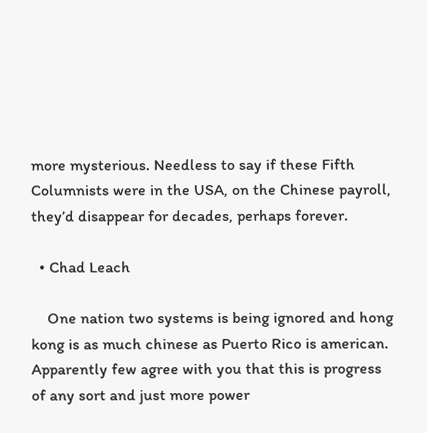more mysterious. Needless to say if these Fifth Columnists were in the USA, on the Chinese payroll, they’d disappear for decades, perhaps forever.

  • Chad Leach

    One nation two systems is being ignored and hong kong is as much chinese as Puerto Rico is american. Apparently few agree with you that this is progress of any sort and just more power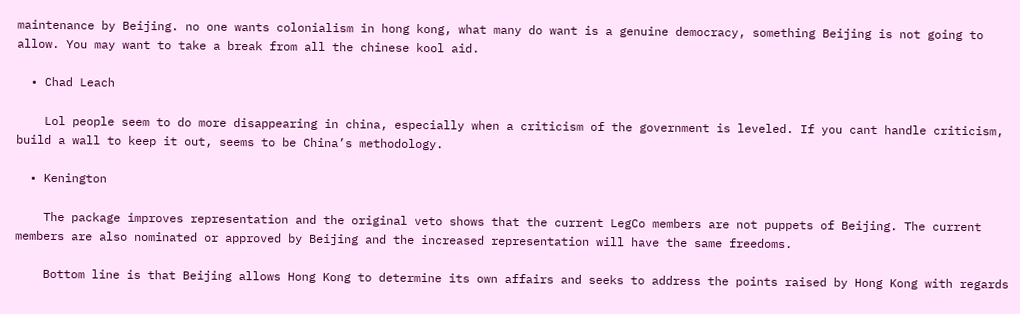maintenance by Beijing. no one wants colonialism in hong kong, what many do want is a genuine democracy, something Beijing is not going to allow. You may want to take a break from all the chinese kool aid.

  • Chad Leach

    Lol people seem to do more disappearing in china, especially when a criticism of the government is leveled. If you cant handle criticism, build a wall to keep it out, seems to be China’s methodology.

  • Kenington

    The package improves representation and the original veto shows that the current LegCo members are not puppets of Beijing. The current members are also nominated or approved by Beijing and the increased representation will have the same freedoms.

    Bottom line is that Beijing allows Hong Kong to determine its own affairs and seeks to address the points raised by Hong Kong with regards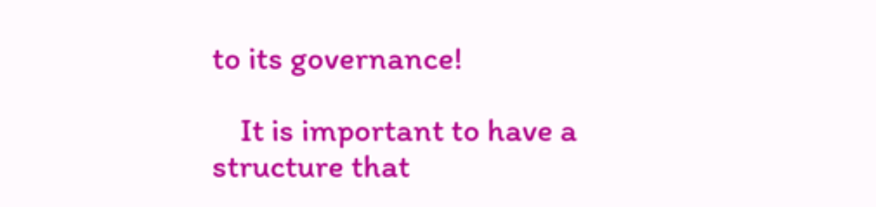to its governance!

    It is important to have a structure that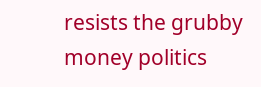resists the grubby money politics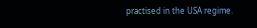practised in the USA regime.